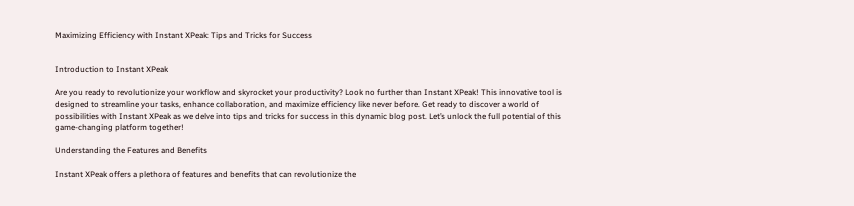Maximizing Efficiency with Instant XPeak: Tips and Tricks for Success


Introduction to Instant XPeak

Are you ready to revolutionize your workflow and skyrocket your productivity? Look no further than Instant XPeak! This innovative tool is designed to streamline your tasks, enhance collaboration, and maximize efficiency like never before. Get ready to discover a world of possibilities with Instant XPeak as we delve into tips and tricks for success in this dynamic blog post. Let’s unlock the full potential of this game-changing platform together!

Understanding the Features and Benefits

Instant XPeak offers a plethora of features and benefits that can revolutionize the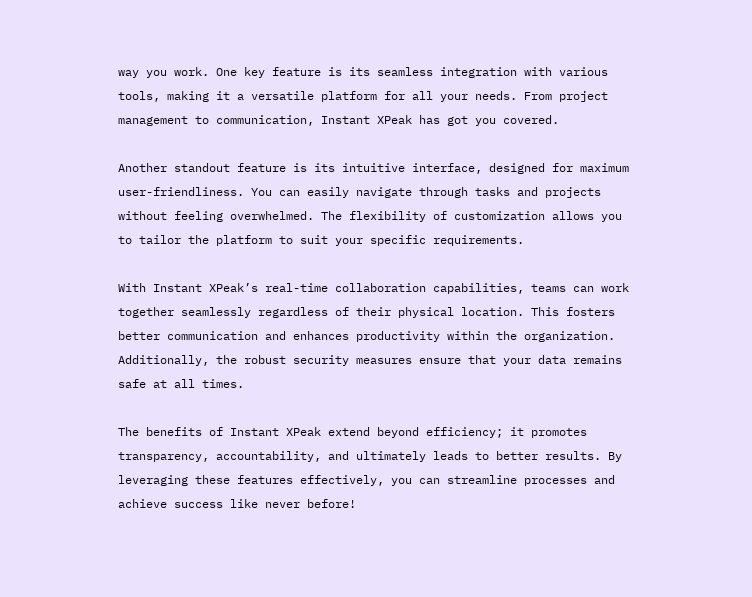way you work. One key feature is its seamless integration with various tools, making it a versatile platform for all your needs. From project management to communication, Instant XPeak has got you covered.

Another standout feature is its intuitive interface, designed for maximum user-friendliness. You can easily navigate through tasks and projects without feeling overwhelmed. The flexibility of customization allows you to tailor the platform to suit your specific requirements.

With Instant XPeak’s real-time collaboration capabilities, teams can work together seamlessly regardless of their physical location. This fosters better communication and enhances productivity within the organization. Additionally, the robust security measures ensure that your data remains safe at all times.

The benefits of Instant XPeak extend beyond efficiency; it promotes transparency, accountability, and ultimately leads to better results. By leveraging these features effectively, you can streamline processes and achieve success like never before!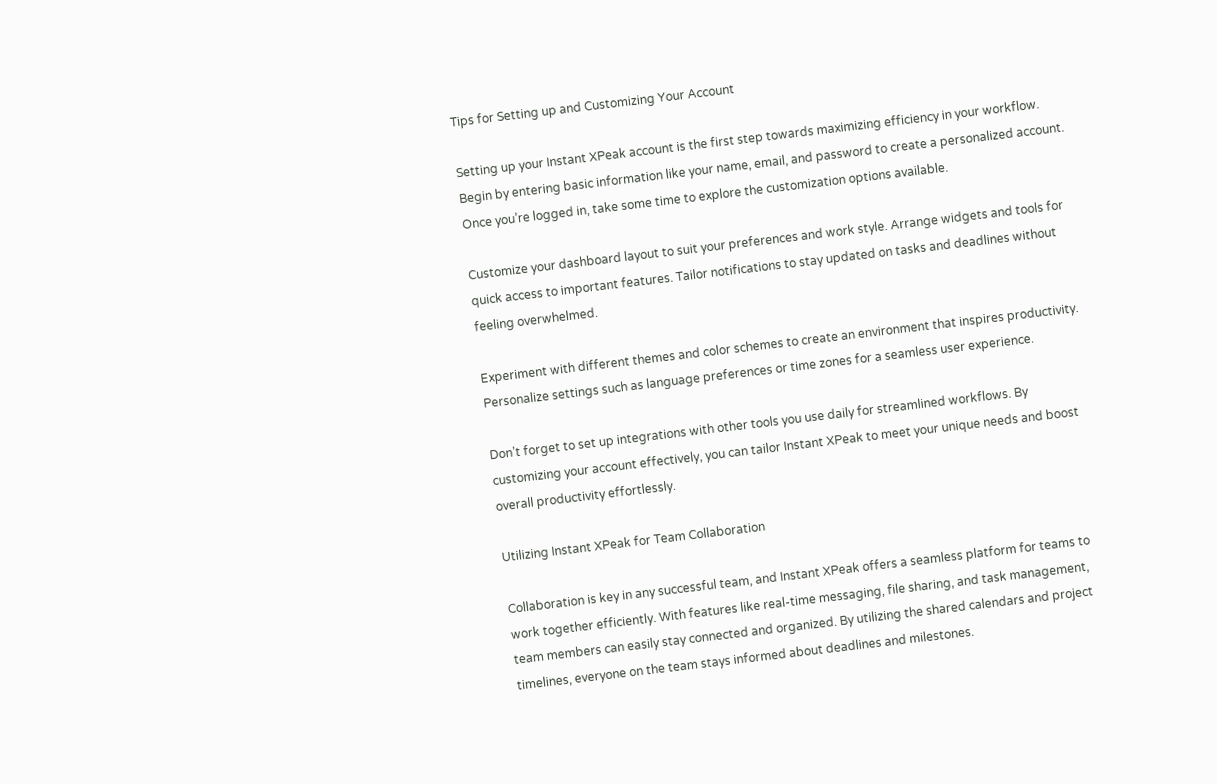Tips for Setting up and Customizing Your Account

Setting up your Instant XPeak account is the first step towards maximizing efficiency in your workflow. Begin by entering basic information like your name, email, and password to create a personalized account. Once you’re logged in, take some time to explore the customization options available.

Customize your dashboard layout to suit your preferences and work style. Arrange widgets and tools for quick access to important features. Tailor notifications to stay updated on tasks and deadlines without feeling overwhelmed.

Experiment with different themes and color schemes to create an environment that inspires productivity. Personalize settings such as language preferences or time zones for a seamless user experience.

Don’t forget to set up integrations with other tools you use daily for streamlined workflows. By customizing your account effectively, you can tailor Instant XPeak to meet your unique needs and boost overall productivity effortlessly.

Utilizing Instant XPeak for Team Collaboration

Collaboration is key in any successful team, and Instant XPeak offers a seamless platform for teams to work together efficiently. With features like real-time messaging, file sharing, and task management, team members can easily stay connected and organized. By utilizing the shared calendars and project timelines, everyone on the team stays informed about deadlines and milestones.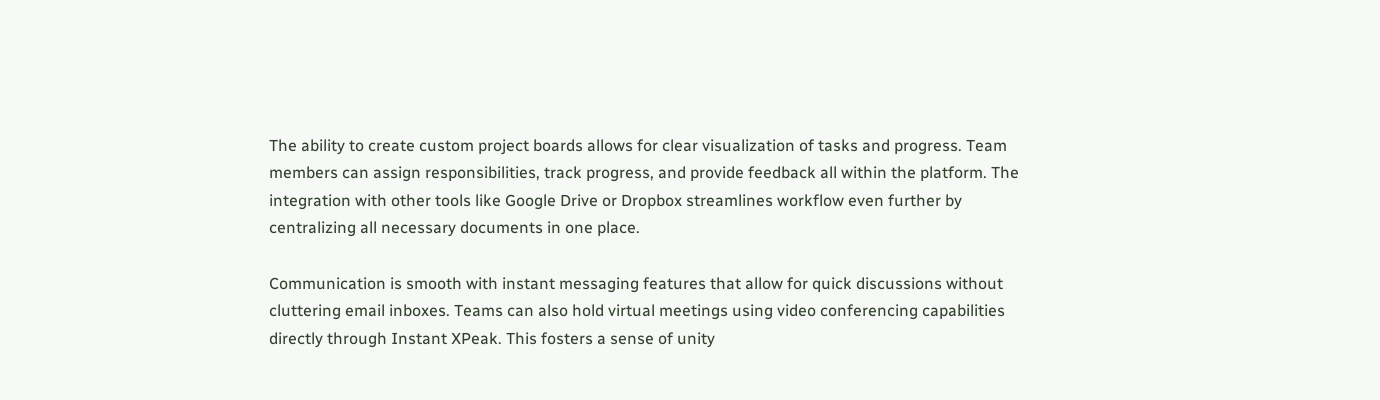The ability to create custom project boards allows for clear visualization of tasks and progress. Team members can assign responsibilities, track progress, and provide feedback all within the platform. The integration with other tools like Google Drive or Dropbox streamlines workflow even further by centralizing all necessary documents in one place.

Communication is smooth with instant messaging features that allow for quick discussions without cluttering email inboxes. Teams can also hold virtual meetings using video conferencing capabilities directly through Instant XPeak. This fosters a sense of unity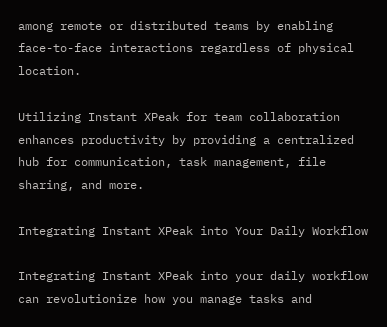among remote or distributed teams by enabling face-to-face interactions regardless of physical location.

Utilizing Instant XPeak for team collaboration enhances productivity by providing a centralized hub for communication, task management, file sharing, and more.

Integrating Instant XPeak into Your Daily Workflow

Integrating Instant XPeak into your daily workflow can revolutionize how you manage tasks and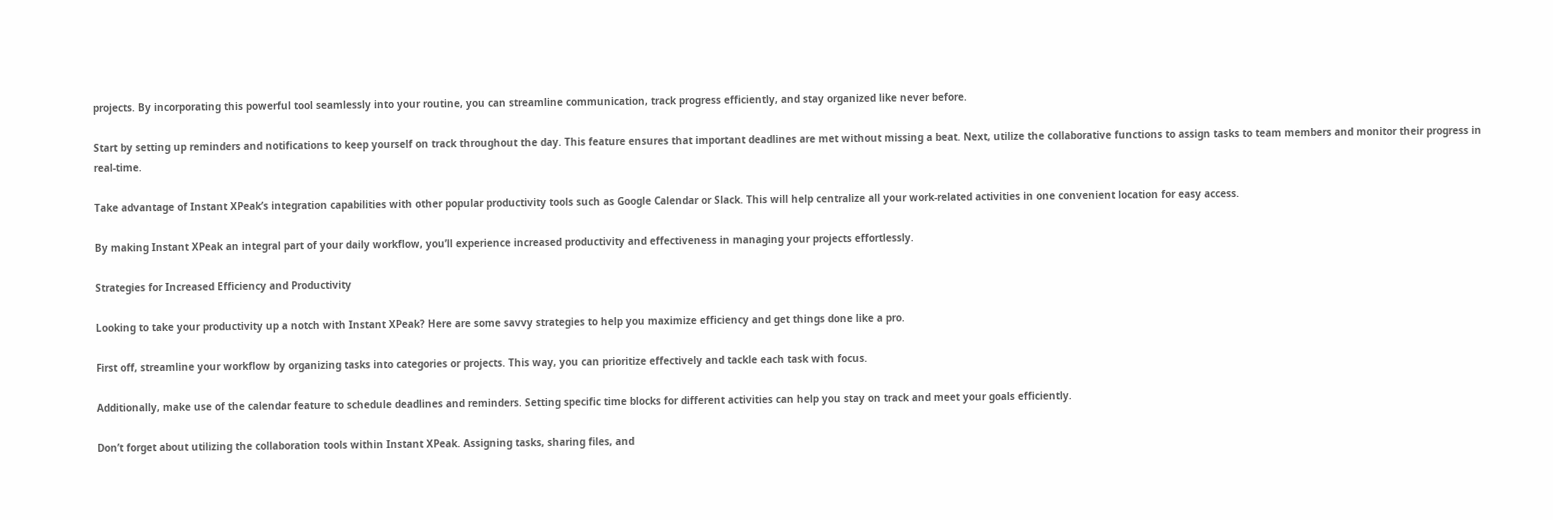projects. By incorporating this powerful tool seamlessly into your routine, you can streamline communication, track progress efficiently, and stay organized like never before.

Start by setting up reminders and notifications to keep yourself on track throughout the day. This feature ensures that important deadlines are met without missing a beat. Next, utilize the collaborative functions to assign tasks to team members and monitor their progress in real-time.

Take advantage of Instant XPeak’s integration capabilities with other popular productivity tools such as Google Calendar or Slack. This will help centralize all your work-related activities in one convenient location for easy access.

By making Instant XPeak an integral part of your daily workflow, you’ll experience increased productivity and effectiveness in managing your projects effortlessly.

Strategies for Increased Efficiency and Productivity

Looking to take your productivity up a notch with Instant XPeak? Here are some savvy strategies to help you maximize efficiency and get things done like a pro.

First off, streamline your workflow by organizing tasks into categories or projects. This way, you can prioritize effectively and tackle each task with focus.

Additionally, make use of the calendar feature to schedule deadlines and reminders. Setting specific time blocks for different activities can help you stay on track and meet your goals efficiently.

Don’t forget about utilizing the collaboration tools within Instant XPeak. Assigning tasks, sharing files, and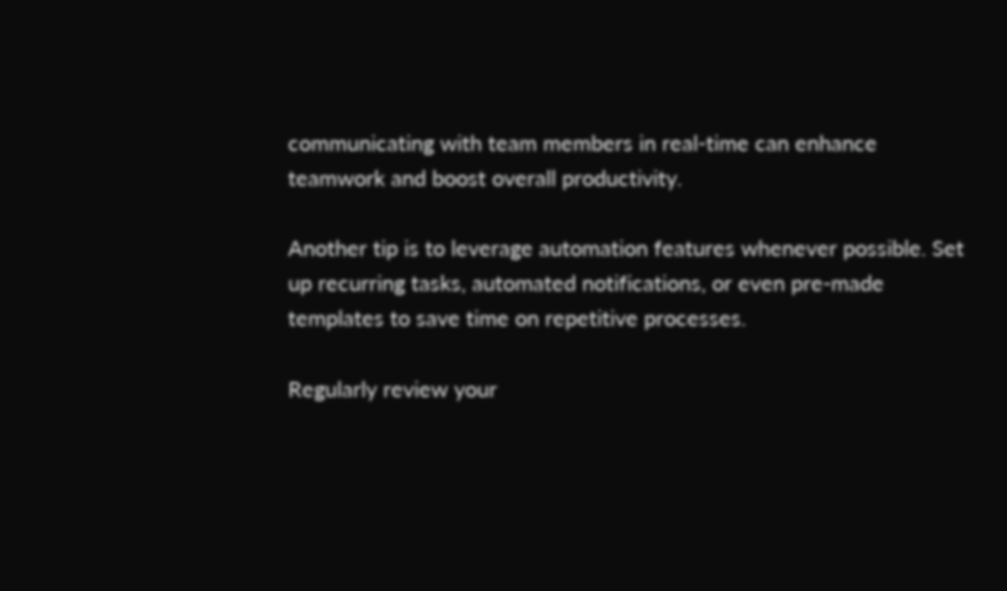communicating with team members in real-time can enhance teamwork and boost overall productivity.

Another tip is to leverage automation features whenever possible. Set up recurring tasks, automated notifications, or even pre-made templates to save time on repetitive processes.

Regularly review your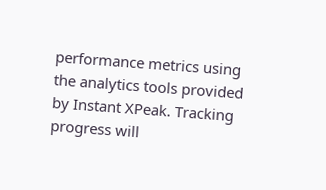performance metrics using the analytics tools provided by Instant XPeak. Tracking progress will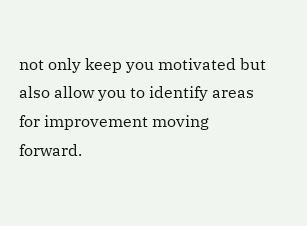not only keep you motivated but also allow you to identify areas for improvement moving forward.